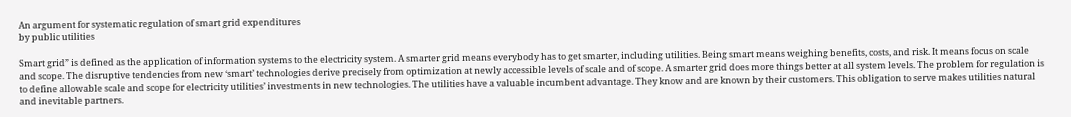An argument for systematic regulation of smart grid expenditures
by public utilities

Smart grid” is defined as the application of information systems to the electricity system. A smarter grid means everybody has to get smarter, including utilities. Being smart means weighing benefits, costs, and risk. It means focus on scale and scope. The disruptive tendencies from new ‘smart’ technologies derive precisely from optimization at newly accessible levels of scale and of scope. A smarter grid does more things better at all system levels. The problem for regulation is to define allowable scale and scope for electricity utilities’ investments in new technologies. The utilities have a valuable incumbent advantage. They know and are known by their customers. This obligation to serve makes utilities natural and inevitable partners.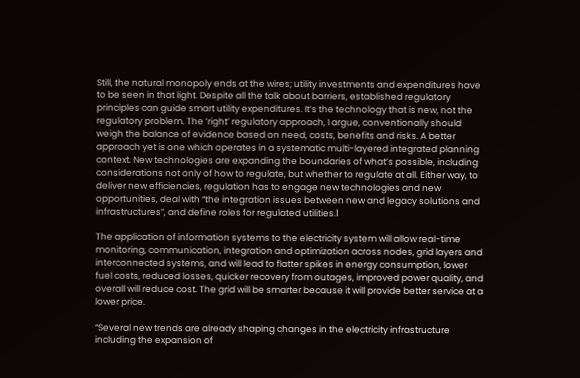Still, the natural monopoly ends at the wires; utility investments and expenditures have to be seen in that light. Despite all the talk about barriers, established regulatory principles can guide smart utility expenditures. It’s the technology that is new, not the regulatory problem. The ‘right’ regulatory approach, I argue, conventionally should weigh the balance of evidence based on need, costs, benefits and risks. A better approach yet is one which operates in a systematic multi-layered integrated planning context. New technologies are expanding the boundaries of what’s possible, including considerations not only of how to regulate, but whether to regulate at all. Either way, to deliver new efficiencies, regulation has to engage new technologies and new opportunities, deal with “the integration issues between new and legacy solutions and infrastructures”, and define roles for regulated utilities.1

The application of information systems to the electricity system will allow real-time monitoring, communication, integration and optimization across nodes, grid layers and interconnected systems, and will lead to flatter spikes in energy consumption, lower fuel costs, reduced losses, quicker recovery from outages, improved power quality, and overall will reduce cost. The grid will be smarter because it will provide better service at a lower price.

“Several new trends are already shaping changes in the electricity infrastructure including the expansion of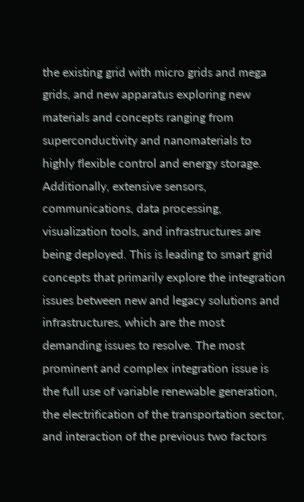the existing grid with micro grids and mega grids, and new apparatus exploring new materials and concepts ranging from superconductivity and nanomaterials to highly flexible control and energy storage. Additionally, extensive sensors, communications, data processing, visualization tools, and infrastructures are being deployed. This is leading to smart grid concepts that primarily explore the integration issues between new and legacy solutions and infrastructures, which are the most demanding issues to resolve. The most prominent and complex integration issue is the full use of variable renewable generation, the electrification of the transportation sector, and interaction of the previous two factors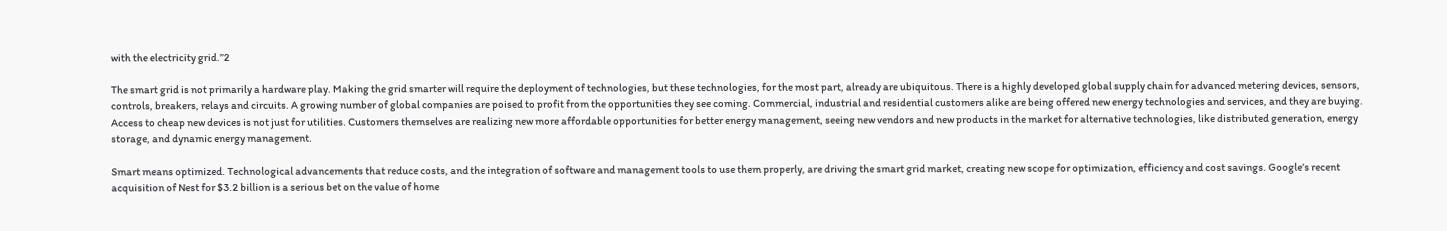with the electricity grid.”2

The smart grid is not primarily a hardware play. Making the grid smarter will require the deployment of technologies, but these technologies, for the most part, already are ubiquitous. There is a highly developed global supply chain for advanced metering devices, sensors, controls, breakers, relays and circuits. A growing number of global companies are poised to profit from the opportunities they see coming. Commercial, industrial and residential customers alike are being offered new energy technologies and services, and they are buying. Access to cheap new devices is not just for utilities. Customers themselves are realizing new more affordable opportunities for better energy management, seeing new vendors and new products in the market for alternative technologies, like distributed generation, energy storage, and dynamic energy management.

Smart means optimized. Technological advancements that reduce costs, and the integration of software and management tools to use them properly, are driving the smart grid market, creating new scope for optimization, efficiency and cost savings. Google’s recent acquisition of Nest for $3.2 billion is a serious bet on the value of home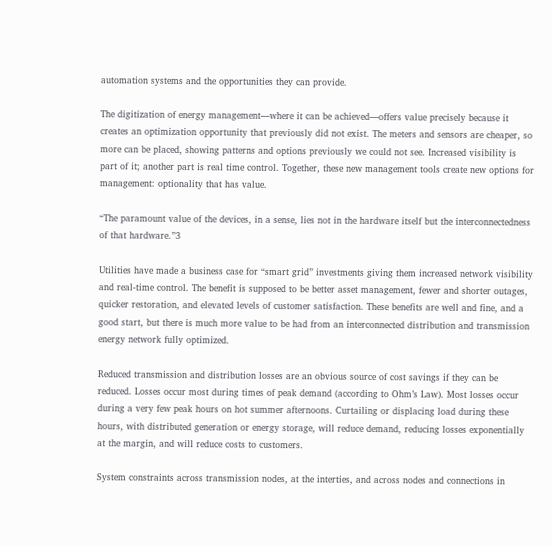automation systems and the opportunities they can provide.

The digitization of energy management—where it can be achieved—offers value precisely because it creates an optimization opportunity that previously did not exist. The meters and sensors are cheaper, so more can be placed, showing patterns and options previously we could not see. Increased visibility is part of it; another part is real time control. Together, these new management tools create new options for management: optionality that has value.

“The paramount value of the devices, in a sense, lies not in the hardware itself but the interconnectedness of that hardware.”3

Utilities have made a business case for “smart grid” investments giving them increased network visibility and real-time control. The benefit is supposed to be better asset management, fewer and shorter outages, quicker restoration, and elevated levels of customer satisfaction. These benefits are well and fine, and a good start, but there is much more value to be had from an interconnected distribution and transmission energy network fully optimized.

Reduced transmission and distribution losses are an obvious source of cost savings if they can be reduced. Losses occur most during times of peak demand (according to Ohm’s Law). Most losses occur during a very few peak hours on hot summer afternoons. Curtailing or displacing load during these hours, with distributed generation or energy storage, will reduce demand, reducing losses exponentially at the margin, and will reduce costs to customers.

System constraints across transmission nodes, at the interties, and across nodes and connections in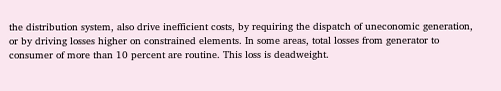the distribution system, also drive inefficient costs, by requiring the dispatch of uneconomic generation, or by driving losses higher on constrained elements. In some areas, total losses from generator to consumer of more than 10 percent are routine. This loss is deadweight.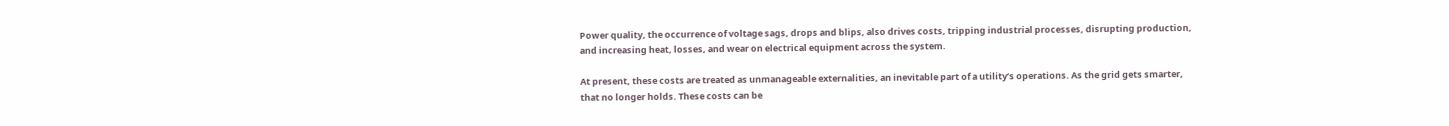Power quality, the occurrence of voltage sags, drops and blips, also drives costs, tripping industrial processes, disrupting production, and increasing heat, losses, and wear on electrical equipment across the system.

At present, these costs are treated as unmanageable externalities, an inevitable part of a utility’s operations. As the grid gets smarter, that no longer holds. These costs can be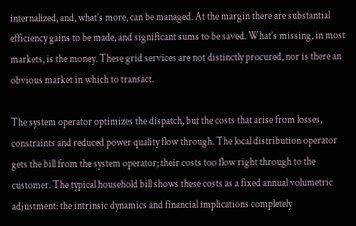internalized, and, what’s more, can be managed. At the margin there are substantial efficiency gains to be made, and significant sums to be saved. What’s missing, in most markets, is the money. These grid services are not distinctly procured, nor is there an obvious market in which to transact.

The system operator optimizes the dispatch, but the costs that arise from losses, constraints and reduced power quality flow through. The local distribution operator gets the bill from the system operator; their costs too flow right through to the customer. The typical household bill shows these costs as a fixed annual volumetric adjustment: the intrinsic dynamics and financial implications completely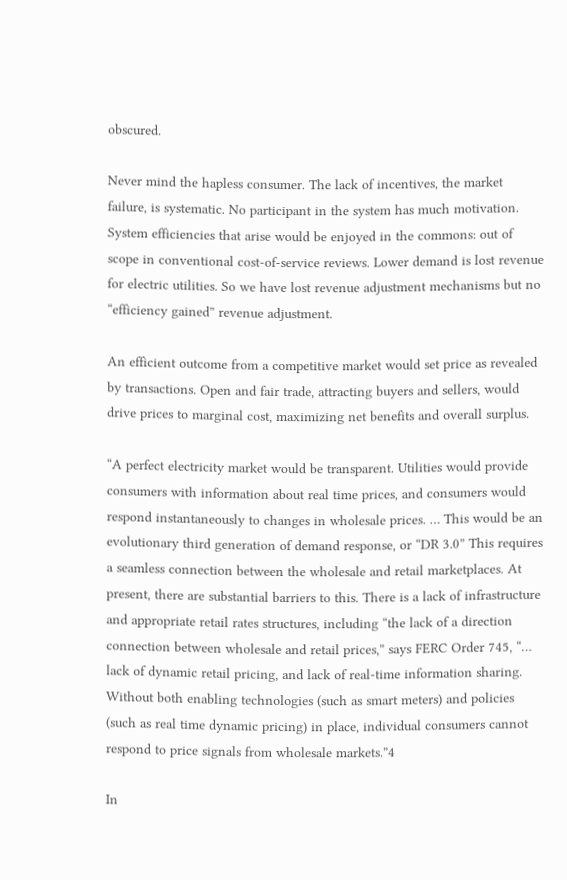obscured.

Never mind the hapless consumer. The lack of incentives, the market failure, is systematic. No participant in the system has much motivation. System efficiencies that arise would be enjoyed in the commons: out of scope in conventional cost-of-service reviews. Lower demand is lost revenue for electric utilities. So we have lost revenue adjustment mechanisms but no “efficiency gained” revenue adjustment.

An efficient outcome from a competitive market would set price as revealed by transactions. Open and fair trade, attracting buyers and sellers, would drive prices to marginal cost, maximizing net benefits and overall surplus.

“A perfect electricity market would be transparent. Utilities would provide consumers with information about real time prices, and consumers would respond instantaneously to changes in wholesale prices. … This would be an evolutionary third generation of demand response, or “DR 3.0” This requires a seamless connection between the wholesale and retail marketplaces. At present, there are substantial barriers to this. There is a lack of infrastructure and appropriate retail rates structures, including “the lack of a direction connection between wholesale and retail prices,” says FERC Order 745, “… lack of dynamic retail pricing, and lack of real-time information sharing. Without both enabling technologies (such as smart meters) and policies (such as real time dynamic pricing) in place, individual consumers cannot respond to price signals from wholesale markets.”4

In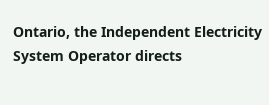Ontario, the Independent Electricity System Operator directs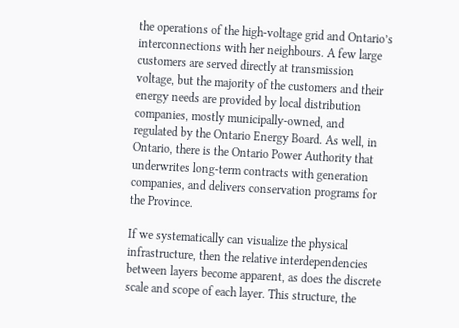the operations of the high-voltage grid and Ontario’s interconnections with her neighbours. A few large customers are served directly at transmission voltage, but the majority of the customers and their energy needs are provided by local distribution companies, mostly municipally-owned, and regulated by the Ontario Energy Board. As well, in Ontario, there is the Ontario Power Authority that underwrites long-term contracts with generation companies, and delivers conservation programs for the Province.

If we systematically can visualize the physical infrastructure, then the relative interdependencies between layers become apparent, as does the discrete scale and scope of each layer. This structure, the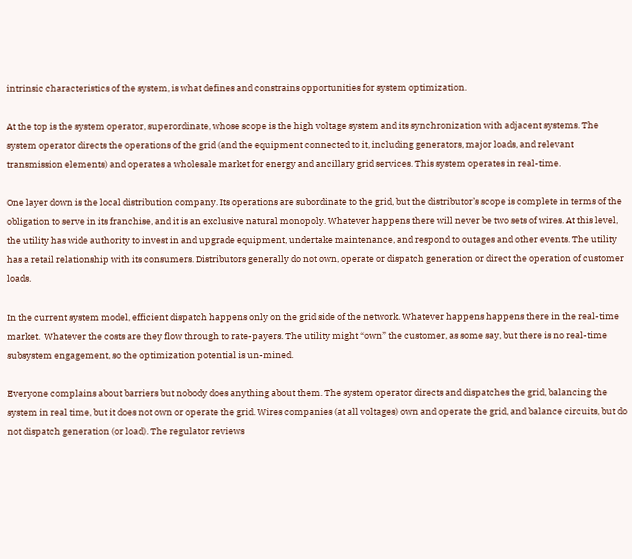intrinsic characteristics of the system, is what defines and constrains opportunities for system optimization.

At the top is the system operator, superordinate, whose scope is the high voltage system and its synchronization with adjacent systems. The system operator directs the operations of the grid (and the equipment connected to it, including generators, major loads, and relevant transmission elements) and operates a wholesale market for energy and ancillary grid services. This system operates in real-time.

One layer down is the local distribution company. Its operations are subordinate to the grid, but the distributor’s scope is complete in terms of the obligation to serve in its franchise, and it is an exclusive natural monopoly. Whatever happens there will never be two sets of wires. At this level, the utility has wide authority to invest in and upgrade equipment, undertake maintenance, and respond to outages and other events. The utility has a retail relationship with its consumers. Distributors generally do not own, operate or dispatch generation or direct the operation of customer loads.

In the current system model, efficient dispatch happens only on the grid side of the network. Whatever happens happens there in the real-time market.  Whatever the costs are they flow through to rate-payers. The utility might “own” the customer, as some say, but there is no real-time subsystem engagement, so the optimization potential is un-mined.

Everyone complains about barriers but nobody does anything about them. The system operator directs and dispatches the grid, balancing the system in real time, but it does not own or operate the grid. Wires companies (at all voltages) own and operate the grid, and balance circuits, but do not dispatch generation (or load). The regulator reviews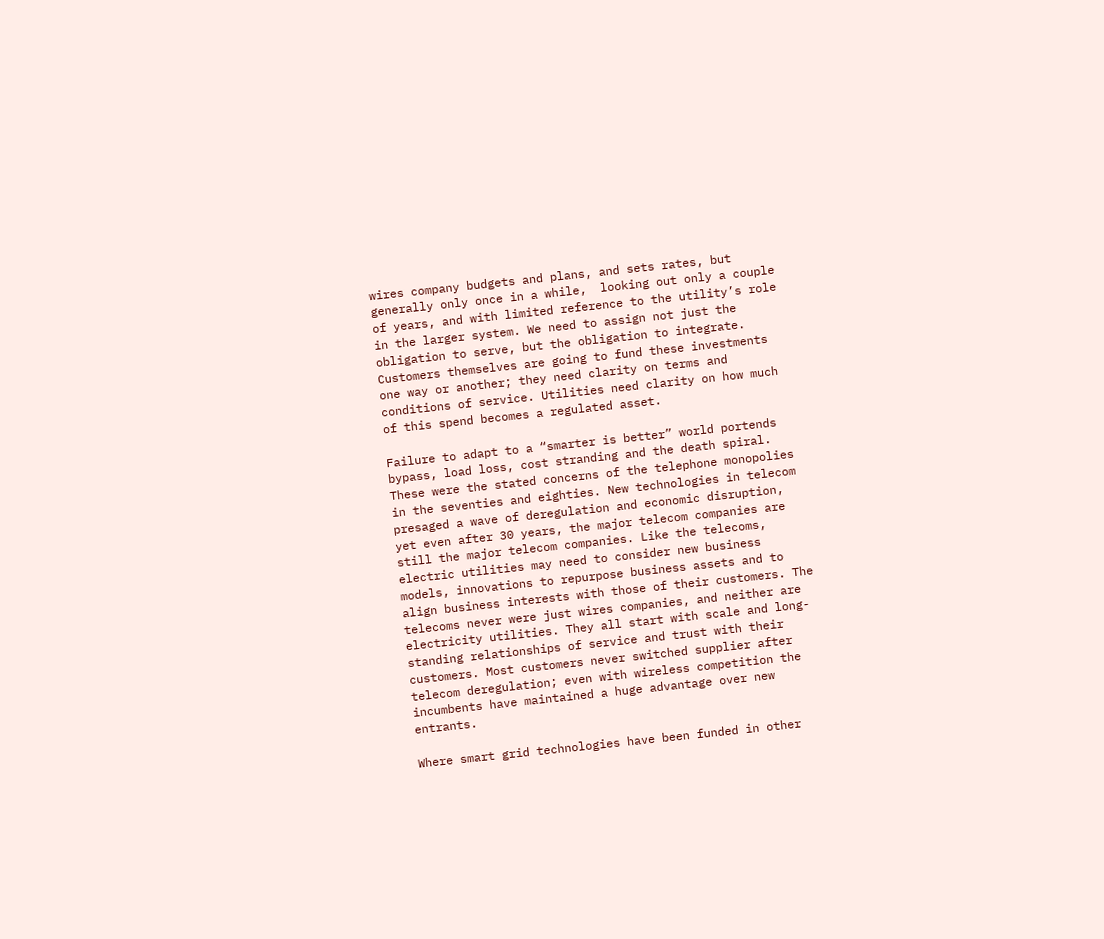wires company budgets and plans, and sets rates, but generally only once in a while,  looking out only a couple of years, and with limited reference to the utility’s role in the larger system. We need to assign not just the obligation to serve, but the obligation to integrate. Customers themselves are going to fund these investments one way or another; they need clarity on terms and conditions of service. Utilities need clarity on how much of this spend becomes a regulated asset.

Failure to adapt to a “smarter is better” world portends bypass, load loss, cost stranding and the death spiral. These were the stated concerns of the telephone monopolies in the seventies and eighties. New technologies in telecom presaged a wave of deregulation and economic disruption, yet even after 30 years, the major telecom companies are still the major telecom companies. Like the telecoms, electric utilities may need to consider new business models, innovations to repurpose business assets and to align business interests with those of their customers. The telecoms never were just wires companies, and neither are electricity utilities. They all start with scale and long-standing relationships of service and trust with their customers. Most customers never switched supplier after telecom deregulation; even with wireless competition the incumbents have maintained a huge advantage over new entrants.

Where smart grid technologies have been funded in other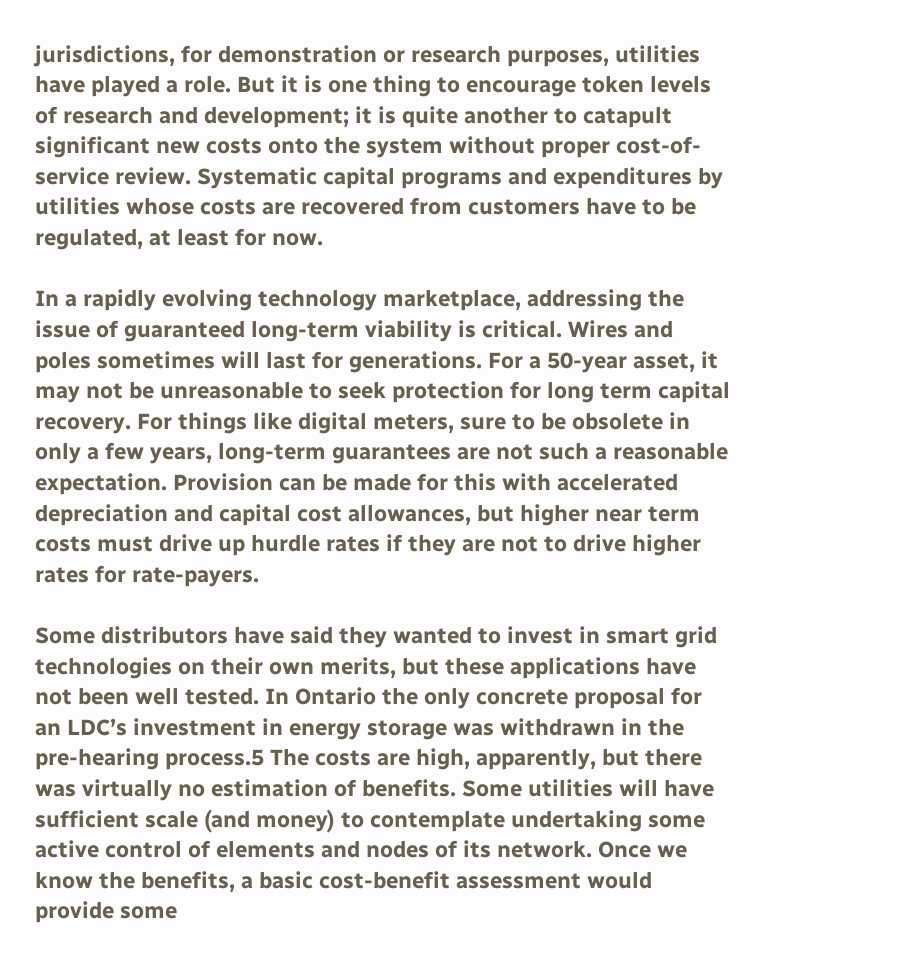jurisdictions, for demonstration or research purposes, utilities have played a role. But it is one thing to encourage token levels of research and development; it is quite another to catapult significant new costs onto the system without proper cost-of-service review. Systematic capital programs and expenditures by utilities whose costs are recovered from customers have to be regulated, at least for now.

In a rapidly evolving technology marketplace, addressing the issue of guaranteed long-term viability is critical. Wires and poles sometimes will last for generations. For a 50-year asset, it may not be unreasonable to seek protection for long term capital recovery. For things like digital meters, sure to be obsolete in only a few years, long-term guarantees are not such a reasonable expectation. Provision can be made for this with accelerated depreciation and capital cost allowances, but higher near term costs must drive up hurdle rates if they are not to drive higher rates for rate-payers.

Some distributors have said they wanted to invest in smart grid technologies on their own merits, but these applications have not been well tested. In Ontario the only concrete proposal for an LDC’s investment in energy storage was withdrawn in the pre-hearing process.5 The costs are high, apparently, but there was virtually no estimation of benefits. Some utilities will have sufficient scale (and money) to contemplate undertaking some active control of elements and nodes of its network. Once we know the benefits, a basic cost-benefit assessment would provide some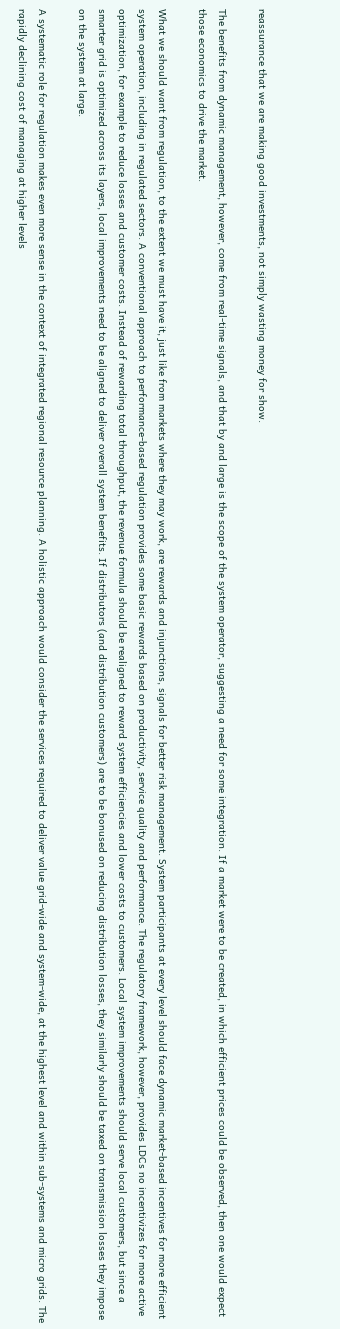reassurance that we are making good investments, not simply wasting money for show.

The benefits from dynamic management, however, come from real-time signals, and that by and large is the scope of the system operator, suggesting a need for some integration. If a market were to be created, in which efficient prices could be observed, then one would expect those economics to drive the market.

What we should want from regulation, to the extent we must have it, just like from markets where they may work, are rewards and injunctions, signals for better risk management. System participants at every level should face dynamic market-based incentives for more efficient system operation, including in regulated sectors. A conventional approach to performance-based regulation provides some basic rewards based on productivity, service quality and performance. The regulatory framework, however, provides LDCs no incentivizes for more active optimization, for example to reduce losses and customer costs. Instead of rewarding total throughput, the revenue formula should be realigned to reward system efficiencies and lower costs to customers. Local system improvements should serve local customers, but since a smarter grid is optimized across its layers, local improvements need to be aligned to deliver overall system benefits. If distributors (and distribution customers) are to be bonused on reducing distribution losses, they similarly should be taxed on transmission losses they impose on the system at large.

A systematic role for regulation makes even more sense in the context of integrated regional resource planning. A holistic approach would consider the services required to deliver value grid-wide and system-wide, at the highest level and within sub-systems and micro grids. The rapidly declining cost of managing at higher levels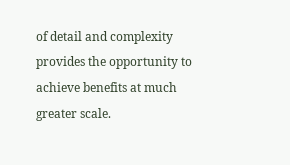of detail and complexity provides the opportunity to achieve benefits at much greater scale.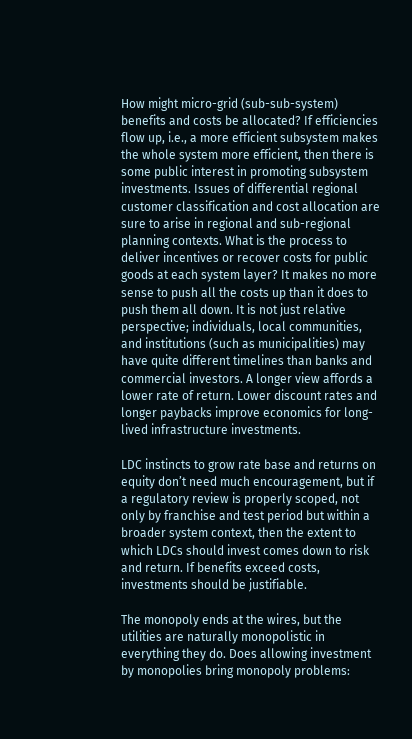How might micro-grid (sub-sub-system) benefits and costs be allocated? If efficiencies flow up, i.e., a more efficient subsystem makes the whole system more efficient, then there is some public interest in promoting subsystem investments. Issues of differential regional customer classification and cost allocation are sure to arise in regional and sub-regional planning contexts. What is the process to deliver incentives or recover costs for public goods at each system layer? It makes no more sense to push all the costs up than it does to push them all down. It is not just relative perspective; individuals, local communities, and institutions (such as municipalities) may have quite different timelines than banks and commercial investors. A longer view affords a lower rate of return. Lower discount rates and longer paybacks improve economics for long-lived infrastructure investments.

LDC instincts to grow rate base and returns on equity don’t need much encouragement, but if a regulatory review is properly scoped, not only by franchise and test period but within a broader system context, then the extent to which LDCs should invest comes down to risk and return. If benefits exceed costs, investments should be justifiable.

The monopoly ends at the wires, but the utilities are naturally monopolistic in everything they do. Does allowing investment by monopolies bring monopoly problems: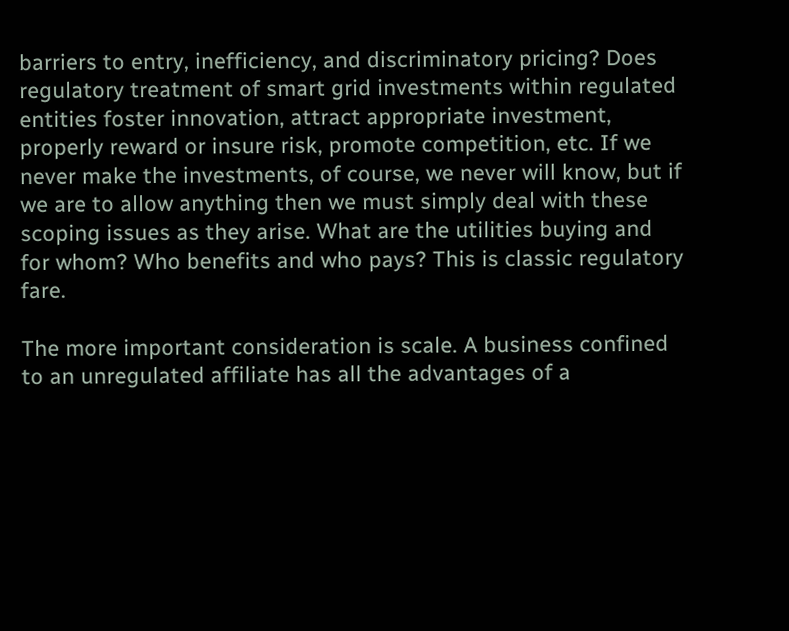barriers to entry, inefficiency, and discriminatory pricing? Does regulatory treatment of smart grid investments within regulated entities foster innovation, attract appropriate investment, properly reward or insure risk, promote competition, etc. If we never make the investments, of course, we never will know, but if we are to allow anything then we must simply deal with these scoping issues as they arise. What are the utilities buying and for whom? Who benefits and who pays? This is classic regulatory fare.

The more important consideration is scale. A business confined to an unregulated affiliate has all the advantages of a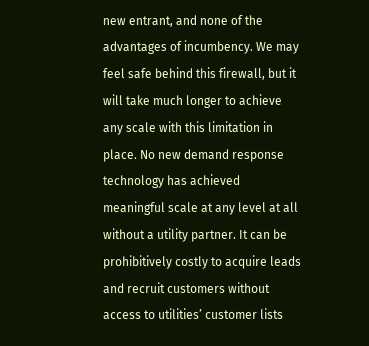new entrant, and none of the advantages of incumbency. We may feel safe behind this firewall, but it will take much longer to achieve any scale with this limitation in place. No new demand response technology has achieved meaningful scale at any level at all without a utility partner. It can be prohibitively costly to acquire leads and recruit customers without access to utilities’ customer lists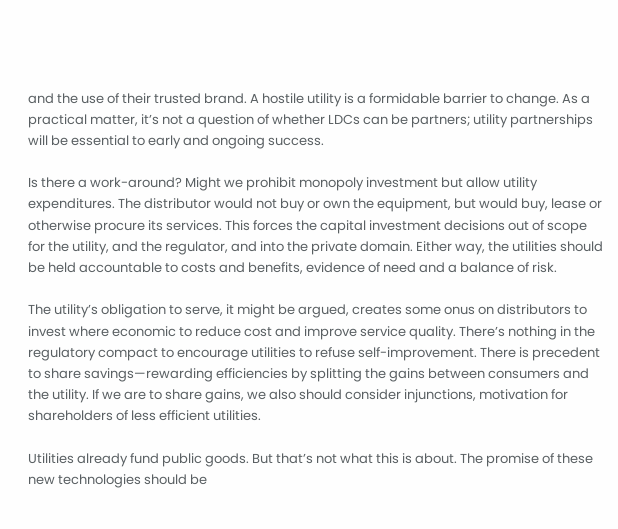and the use of their trusted brand. A hostile utility is a formidable barrier to change. As a practical matter, it’s not a question of whether LDCs can be partners; utility partnerships will be essential to early and ongoing success.

Is there a work-around? Might we prohibit monopoly investment but allow utility expenditures. The distributor would not buy or own the equipment, but would buy, lease or otherwise procure its services. This forces the capital investment decisions out of scope for the utility, and the regulator, and into the private domain. Either way, the utilities should be held accountable to costs and benefits, evidence of need and a balance of risk.

The utility’s obligation to serve, it might be argued, creates some onus on distributors to invest where economic to reduce cost and improve service quality. There’s nothing in the regulatory compact to encourage utilities to refuse self-improvement. There is precedent to share savings—rewarding efficiencies by splitting the gains between consumers and the utility. If we are to share gains, we also should consider injunctions, motivation for shareholders of less efficient utilities.

Utilities already fund public goods. But that’s not what this is about. The promise of these new technologies should be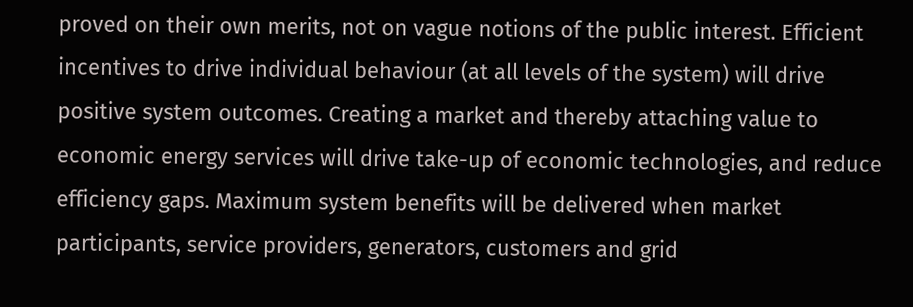proved on their own merits, not on vague notions of the public interest. Efficient incentives to drive individual behaviour (at all levels of the system) will drive positive system outcomes. Creating a market and thereby attaching value to economic energy services will drive take-up of economic technologies, and reduce efficiency gaps. Maximum system benefits will be delivered when market participants, service providers, generators, customers and grid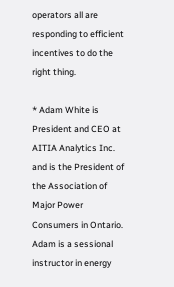operators all are responding to efficient incentives to do the right thing.

* Adam White is President and CEO at AITIA Analytics Inc. and is the President of the Association of Major Power Consumers in Ontario. Adam is a sessional instructor in energy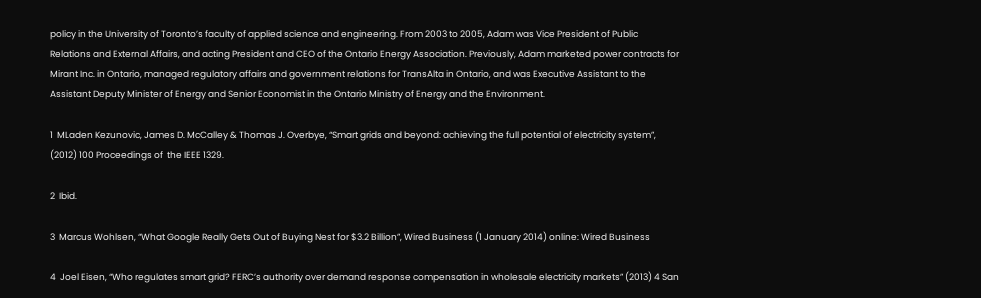policy in the University of Toronto’s faculty of applied science and engineering. From 2003 to 2005, Adam was Vice President of Public Relations and External Affairs, and acting President and CEO of the Ontario Energy Association. Previously, Adam marketed power contracts for Mirant Inc. in Ontario, managed regulatory affairs and government relations for TransAlta in Ontario, and was Executive Assistant to the Assistant Deputy Minister of Energy and Senior Economist in the Ontario Ministry of Energy and the Environment.

1  MLaden Kezunovic, James D. McCalley & Thomas J. Overbye, “Smart grids and beyond: achieving the full potential of electricity system”, (2012) 100 Proceedings of  the IEEE 1329.

2  Ibid.

3  Marcus Wohlsen, “What Google Really Gets Out of Buying Nest for $3.2 Billion”, Wired Business (1 January 2014) online: Wired Business

4  Joel Eisen, “Who regulates smart grid? FERC’s authority over demand response compensation in wholesale electricity markets” (2013) 4 San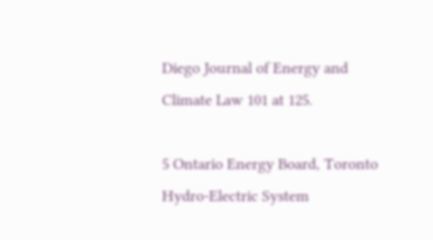Diego Journal of Energy and Climate Law 101 at 125.

5 Ontario Energy Board, Toronto Hydro-Electric System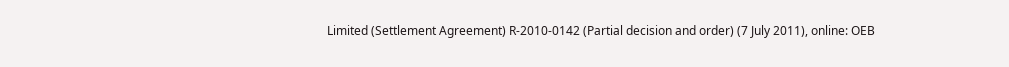Limited (Settlement Agreement) R-2010-0142 (Partial decision and order) (7 July 2011), online: OEB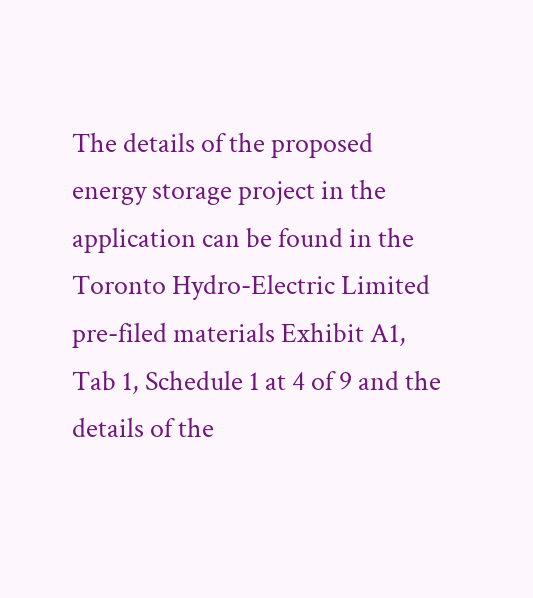The details of the proposed energy storage project in the application can be found in the Toronto Hydro-Electric Limited pre-filed materials Exhibit A1, Tab 1, Schedule 1 at 4 of 9 and the details of the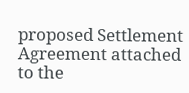proposed Settlement Agreement attached to the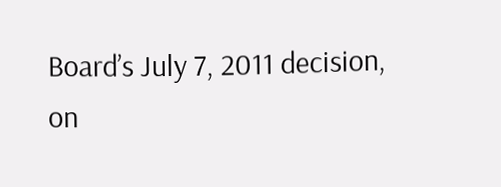Board’s July 7, 2011 decision, on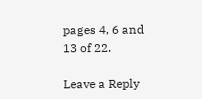pages 4, 6 and 13 of 22.

Leave a Reply